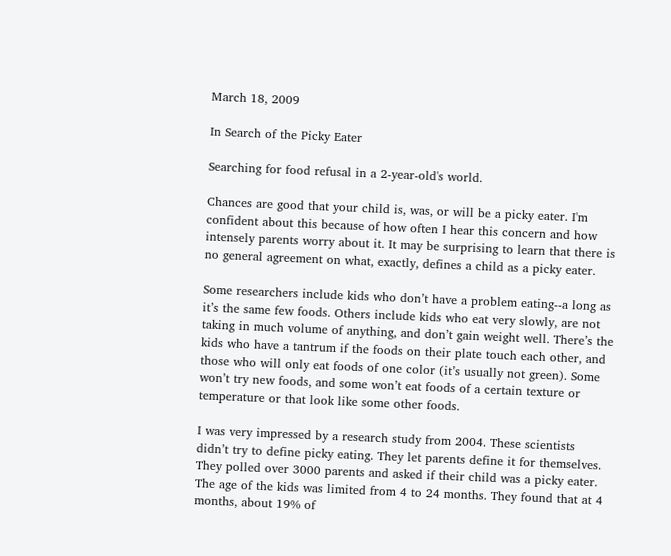March 18, 2009

In Search of the Picky Eater

Searching for food refusal in a 2-year-old's world.

Chances are good that your child is, was, or will be a picky eater. I'm confident about this because of how often I hear this concern and how intensely parents worry about it. It may be surprising to learn that there is no general agreement on what, exactly, defines a child as a picky eater.

Some researchers include kids who don’t have a problem eating--a long as it’s the same few foods. Others include kids who eat very slowly, are not taking in much volume of anything, and don’t gain weight well. There’s the kids who have a tantrum if the foods on their plate touch each other, and those who will only eat foods of one color (it’s usually not green). Some won’t try new foods, and some won’t eat foods of a certain texture or temperature or that look like some other foods.

I was very impressed by a research study from 2004. These scientists didn’t try to define picky eating. They let parents define it for themselves. They polled over 3000 parents and asked if their child was a picky eater. The age of the kids was limited from 4 to 24 months. They found that at 4 months, about 19% of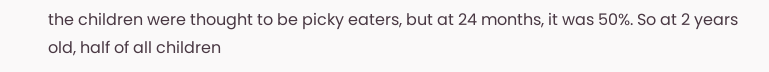the children were thought to be picky eaters, but at 24 months, it was 50%. So at 2 years old, half of all children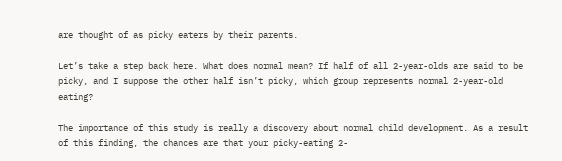are thought of as picky eaters by their parents.

Let’s take a step back here. What does normal mean? If half of all 2-year-olds are said to be picky, and I suppose the other half isn’t picky, which group represents normal 2-year-old eating?

The importance of this study is really a discovery about normal child development. As a result of this finding, the chances are that your picky-eating 2-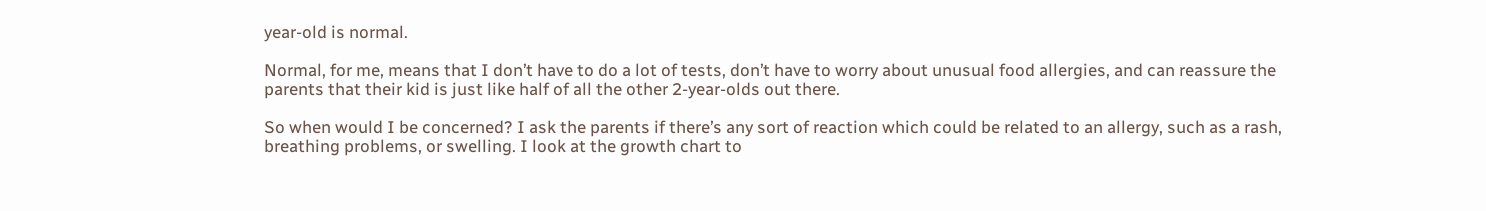year-old is normal.

Normal, for me, means that I don’t have to do a lot of tests, don’t have to worry about unusual food allergies, and can reassure the parents that their kid is just like half of all the other 2-year-olds out there.

So when would I be concerned? I ask the parents if there’s any sort of reaction which could be related to an allergy, such as a rash, breathing problems, or swelling. I look at the growth chart to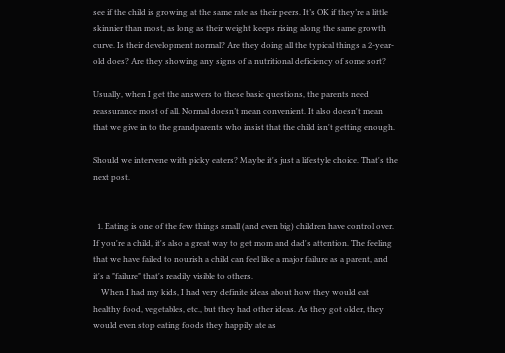see if the child is growing at the same rate as their peers. It’s OK if they’re a little skinnier than most, as long as their weight keeps rising along the same growth curve. Is their development normal? Are they doing all the typical things a 2-year-old does? Are they showing any signs of a nutritional deficiency of some sort?

Usually, when I get the answers to these basic questions, the parents need reassurance most of all. Normal doesn’t mean convenient. It also doesn't mean that we give in to the grandparents who insist that the child isn't getting enough.

Should we intervene with picky eaters? Maybe it's just a lifestyle choice. That's the next post.


  1. Eating is one of the few things small (and even big) children have control over. If you're a child, it's also a great way to get mom and dad's attention. The feeling that we have failed to nourish a child can feel like a major failure as a parent, and it's a "failure" that's readily visible to others.
    When I had my kids, I had very definite ideas about how they would eat healthy food, vegetables, etc., but they had other ideas. As they got older, they would even stop eating foods they happily ate as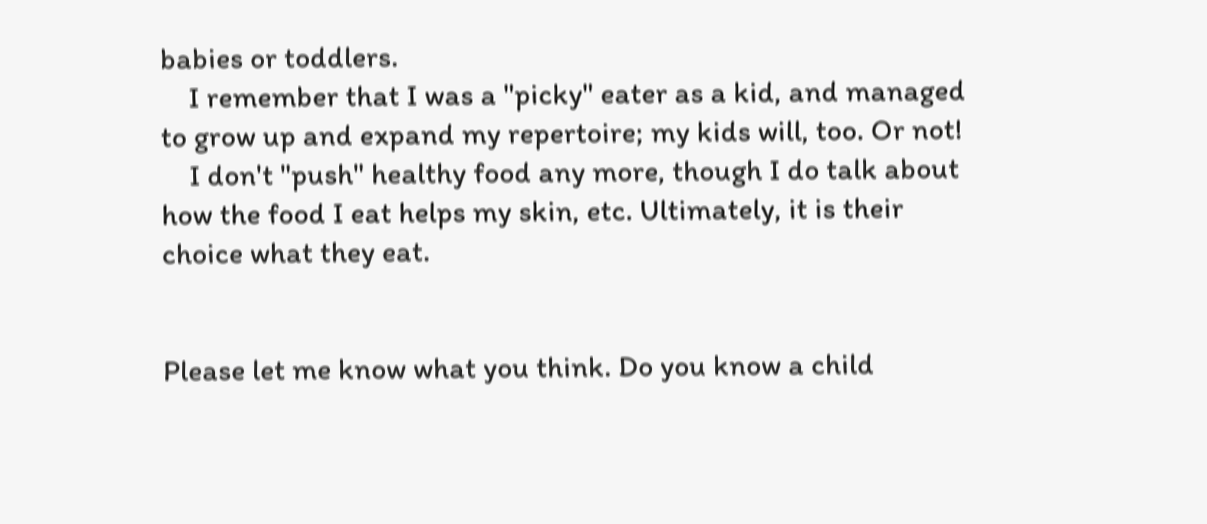babies or toddlers.
    I remember that I was a "picky" eater as a kid, and managed to grow up and expand my repertoire; my kids will, too. Or not!
    I don't "push" healthy food any more, though I do talk about how the food I eat helps my skin, etc. Ultimately, it is their choice what they eat.


Please let me know what you think. Do you know a child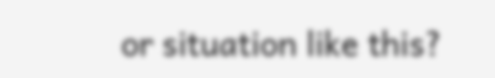or situation like this?